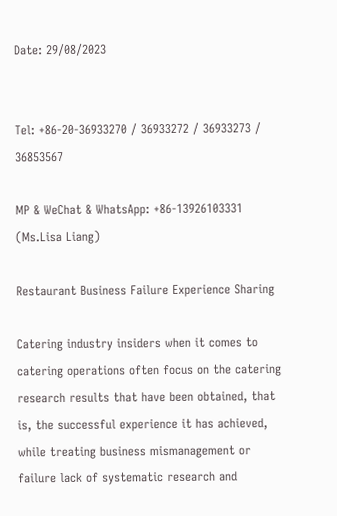Date: 29/08/2023


Tel: +86-20-36933270 / 36933272 / 36933273 / 36853567

MP & WeChat & WhatsApp: +86-13926103331 (Ms.Lisa Liang)

Restaurant Business Failure Experience Sharing

Catering industry insiders when it comes to catering operations often focus on the catering research results that have been obtained, that is, the successful experience it has achieved, while treating business mismanagement or failure lack of systematic research and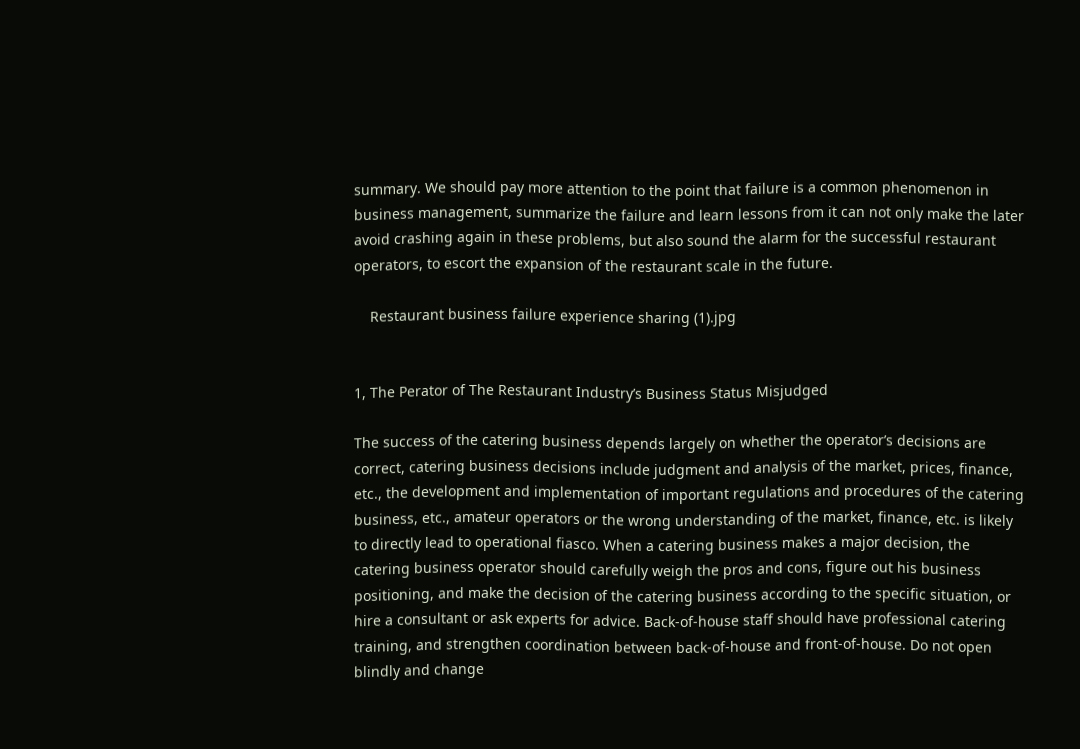summary. We should pay more attention to the point that failure is a common phenomenon in business management, summarize the failure and learn lessons from it can not only make the later avoid crashing again in these problems, but also sound the alarm for the successful restaurant operators, to escort the expansion of the restaurant scale in the future.

    Restaurant business failure experience sharing (1).jpg


1, The Perator of The Restaurant Industry’s Business Status Misjudged

The success of the catering business depends largely on whether the operator’s decisions are correct, catering business decisions include judgment and analysis of the market, prices, finance, etc., the development and implementation of important regulations and procedures of the catering business, etc., amateur operators or the wrong understanding of the market, finance, etc. is likely to directly lead to operational fiasco. When a catering business makes a major decision, the catering business operator should carefully weigh the pros and cons, figure out his business positioning, and make the decision of the catering business according to the specific situation, or hire a consultant or ask experts for advice. Back-of-house staff should have professional catering training, and strengthen coordination between back-of-house and front-of-house. Do not open blindly and change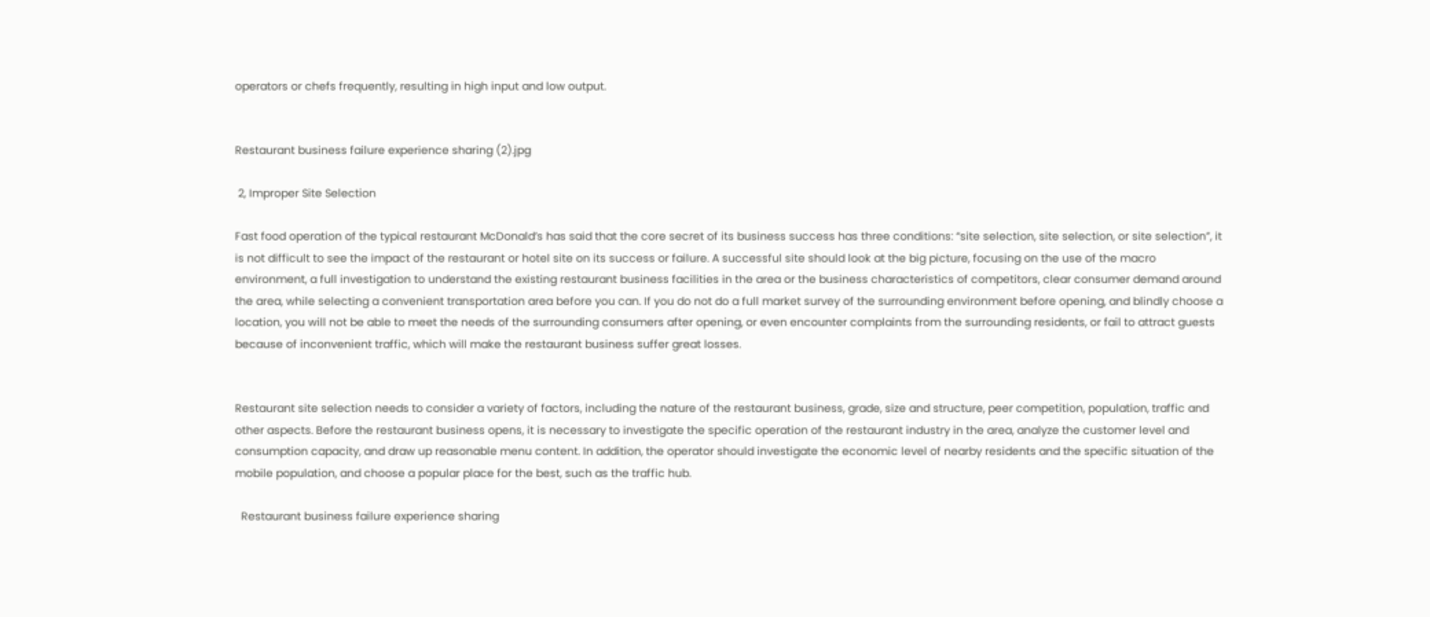operators or chefs frequently, resulting in high input and low output.


Restaurant business failure experience sharing (2).jpg

 2, Improper Site Selection

Fast food operation of the typical restaurant McDonald’s has said that the core secret of its business success has three conditions: “site selection, site selection, or site selection”, it is not difficult to see the impact of the restaurant or hotel site on its success or failure. A successful site should look at the big picture, focusing on the use of the macro environment, a full investigation to understand the existing restaurant business facilities in the area or the business characteristics of competitors, clear consumer demand around the area, while selecting a convenient transportation area before you can. If you do not do a full market survey of the surrounding environment before opening, and blindly choose a location, you will not be able to meet the needs of the surrounding consumers after opening, or even encounter complaints from the surrounding residents, or fail to attract guests because of inconvenient traffic, which will make the restaurant business suffer great losses.


Restaurant site selection needs to consider a variety of factors, including the nature of the restaurant business, grade, size and structure, peer competition, population, traffic and other aspects. Before the restaurant business opens, it is necessary to investigate the specific operation of the restaurant industry in the area, analyze the customer level and consumption capacity, and draw up reasonable menu content. In addition, the operator should investigate the economic level of nearby residents and the specific situation of the mobile population, and choose a popular place for the best, such as the traffic hub.

  Restaurant business failure experience sharing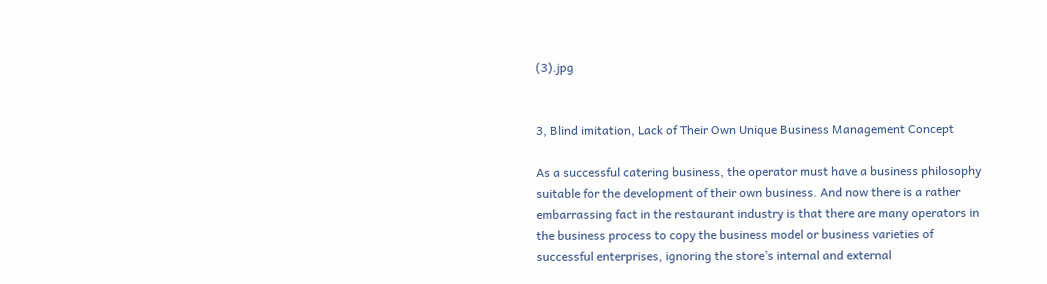(3).jpg


3, Blind imitation, Lack of Their Own Unique Business Management Concept

As a successful catering business, the operator must have a business philosophy suitable for the development of their own business. And now there is a rather embarrassing fact in the restaurant industry is that there are many operators in the business process to copy the business model or business varieties of successful enterprises, ignoring the store’s internal and external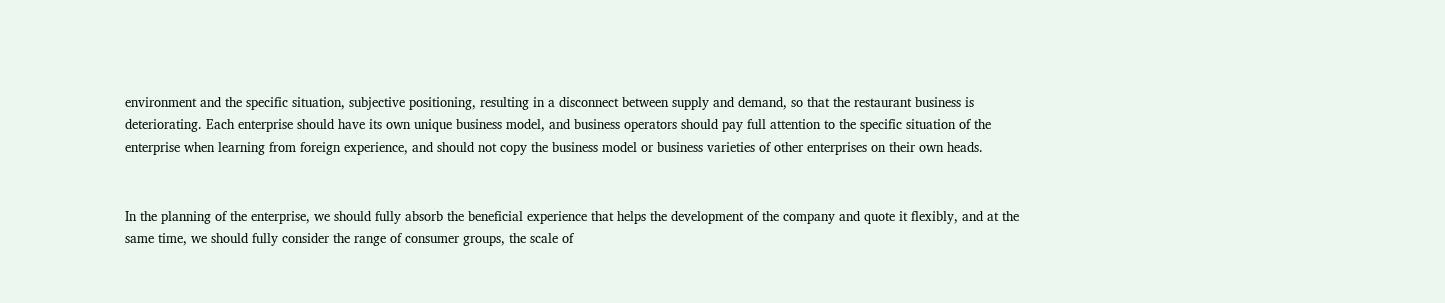environment and the specific situation, subjective positioning, resulting in a disconnect between supply and demand, so that the restaurant business is deteriorating. Each enterprise should have its own unique business model, and business operators should pay full attention to the specific situation of the enterprise when learning from foreign experience, and should not copy the business model or business varieties of other enterprises on their own heads.


In the planning of the enterprise, we should fully absorb the beneficial experience that helps the development of the company and quote it flexibly, and at the same time, we should fully consider the range of consumer groups, the scale of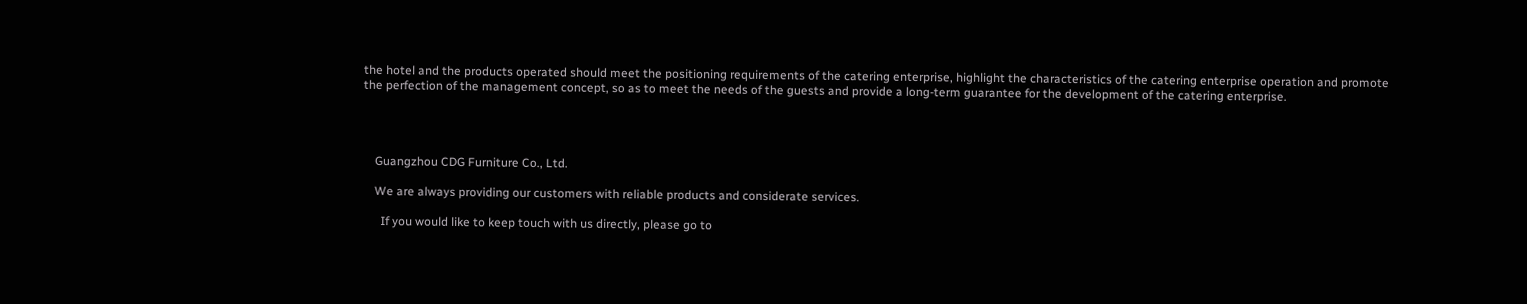the hotel and the products operated should meet the positioning requirements of the catering enterprise, highlight the characteristics of the catering enterprise operation and promote the perfection of the management concept, so as to meet the needs of the guests and provide a long-term guarantee for the development of the catering enterprise.




    Guangzhou CDG Furniture Co., Ltd.

    We are always providing our customers with reliable products and considerate services.

      If you would like to keep touch with us directly, please go to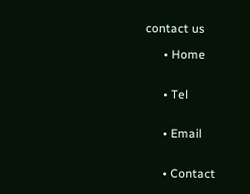contact us

      • Home


      • Tel


      • Email


      • Contact